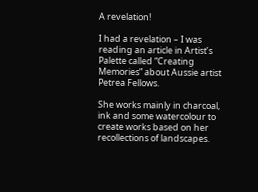A revelation!

I had a revelation – I was reading an article in Artist’s Palette called “Creating Memories” about Aussie artist Petrea Fellows.

She works mainly in charcoal, ink and some watercolour to create works based on her recollections of landscapes.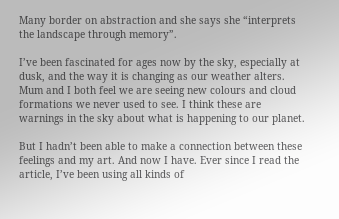Many border on abstraction and she says she “interprets the landscape through memory”.

I’ve been fascinated for ages now by the sky, especially at dusk, and the way it is changing as our weather alters. Mum and I both feel we are seeing new colours and cloud formations we never used to see. I think these are warnings in the sky about what is happening to our planet.

But I hadn’t been able to make a connection between these feelings and my art. And now I have. Ever since I read the article, I’ve been using all kinds of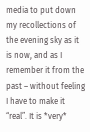media to put down my recollections of the evening sky as it is now, and as I remember it from the past – without feeling I have to make it “real”. It is *very*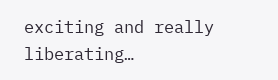exciting and really liberating…